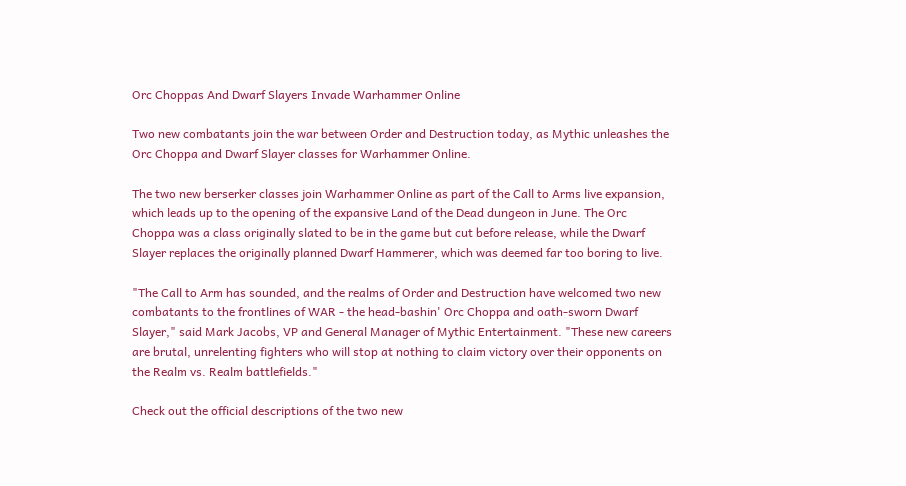Orc Choppas And Dwarf Slayers Invade Warhammer Online

Two new combatants join the war between Order and Destruction today, as Mythic unleashes the Orc Choppa and Dwarf Slayer classes for Warhammer Online.

The two new berserker classes join Warhammer Online as part of the Call to Arms live expansion, which leads up to the opening of the expansive Land of the Dead dungeon in June. The Orc Choppa was a class originally slated to be in the game but cut before release, while the Dwarf Slayer replaces the originally planned Dwarf Hammerer, which was deemed far too boring to live.

"The Call to Arm has sounded, and the realms of Order and Destruction have welcomed two new combatants to the frontlines of WAR - the head-bashin' Orc Choppa and oath-sworn Dwarf Slayer," said Mark Jacobs, VP and General Manager of Mythic Entertainment. "These new careers are brutal, unrelenting fighters who will stop at nothing to claim victory over their opponents on the Realm vs. Realm battlefields."

Check out the official descriptions of the two new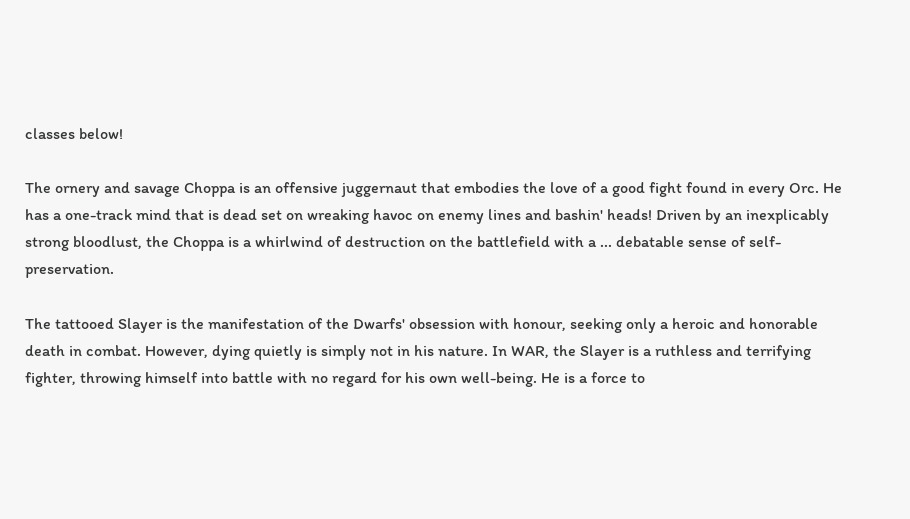classes below!

The ornery and savage Choppa is an offensive juggernaut that embodies the love of a good fight found in every Orc. He has a one-track mind that is dead set on wreaking havoc on enemy lines and bashin' heads! Driven by an inexplicably strong bloodlust, the Choppa is a whirlwind of destruction on the battlefield with a ... debatable sense of self-preservation.

The tattooed Slayer is the manifestation of the Dwarfs' obsession with honour, seeking only a heroic and honorable death in combat. However, dying quietly is simply not in his nature. In WAR, the Slayer is a ruthless and terrifying fighter, throwing himself into battle with no regard for his own well-being. He is a force to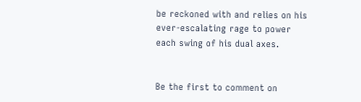be reckoned with and relies on his ever-escalating rage to power each swing of his dual axes.


Be the first to comment on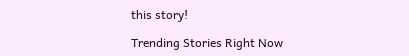this story!

Trending Stories Right Now